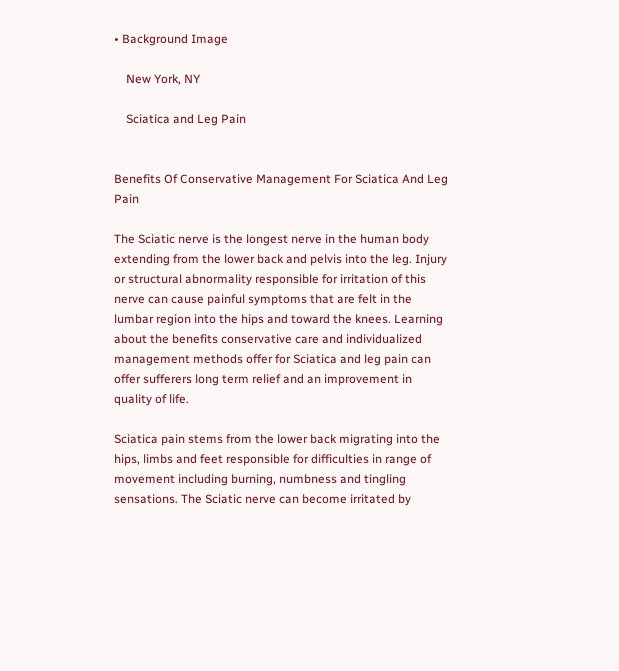• Background Image

    New York, NY

    Sciatica and Leg Pain


Benefits Of Conservative Management For Sciatica And Leg Pain

The Sciatic nerve is the longest nerve in the human body extending from the lower back and pelvis into the leg. Injury or structural abnormality responsible for irritation of this nerve can cause painful symptoms that are felt in the lumbar region into the hips and toward the knees. Learning about the benefits conservative care and individualized management methods offer for Sciatica and leg pain can offer sufferers long term relief and an improvement in quality of life.

Sciatica pain stems from the lower back migrating into the hips, limbs and feet responsible for difficulties in range of movement including burning, numbness and tingling sensations. The Sciatic nerve can become irritated by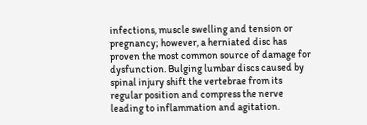infections, muscle swelling and tension or pregnancy; however, a herniated disc has proven the most common source of damage for dysfunction. Bulging lumbar discs caused by spinal injury shift the vertebrae from its regular position and compress the nerve leading to inflammation and agitation.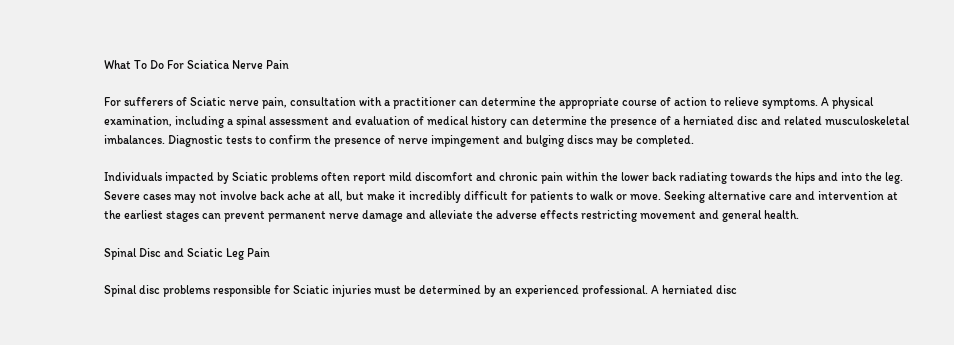What To Do For Sciatica Nerve Pain

For sufferers of Sciatic nerve pain, consultation with a practitioner can determine the appropriate course of action to relieve symptoms. A physical examination, including a spinal assessment and evaluation of medical history can determine the presence of a herniated disc and related musculoskeletal imbalances. Diagnostic tests to confirm the presence of nerve impingement and bulging discs may be completed.

Individuals impacted by Sciatic problems often report mild discomfort and chronic pain within the lower back radiating towards the hips and into the leg. Severe cases may not involve back ache at all, but make it incredibly difficult for patients to walk or move. Seeking alternative care and intervention at the earliest stages can prevent permanent nerve damage and alleviate the adverse effects restricting movement and general health.

Spinal Disc and Sciatic Leg Pain

Spinal disc problems responsible for Sciatic injuries must be determined by an experienced professional. A herniated disc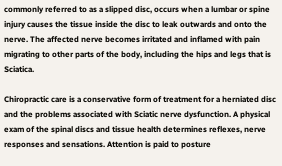commonly referred to as a slipped disc, occurs when a lumbar or spine injury causes the tissue inside the disc to leak outwards and onto the nerve. The affected nerve becomes irritated and inflamed with pain migrating to other parts of the body, including the hips and legs that is Sciatica.

Chiropractic care is a conservative form of treatment for a herniated disc and the problems associated with Sciatic nerve dysfunction. A physical exam of the spinal discs and tissue health determines reflexes, nerve responses and sensations. Attention is paid to posture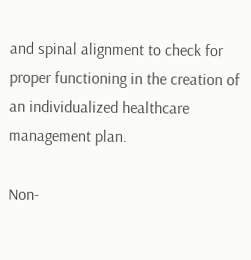and spinal alignment to check for proper functioning in the creation of an individualized healthcare management plan.

Non-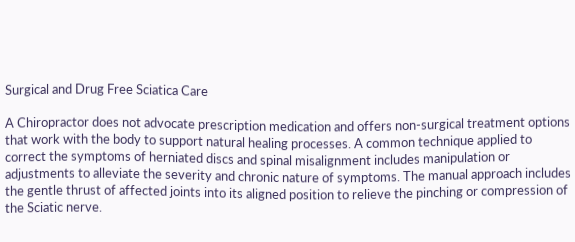Surgical and Drug Free Sciatica Care

A Chiropractor does not advocate prescription medication and offers non-surgical treatment options that work with the body to support natural healing processes. A common technique applied to correct the symptoms of herniated discs and spinal misalignment includes manipulation or adjustments to alleviate the severity and chronic nature of symptoms. The manual approach includes the gentle thrust of affected joints into its aligned position to relieve the pinching or compression of the Sciatic nerve.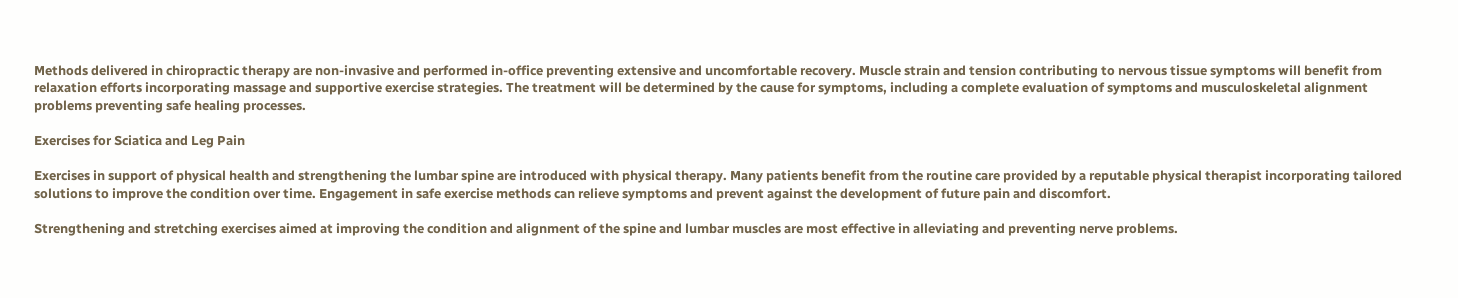Methods delivered in chiropractic therapy are non-invasive and performed in-office preventing extensive and uncomfortable recovery. Muscle strain and tension contributing to nervous tissue symptoms will benefit from relaxation efforts incorporating massage and supportive exercise strategies. The treatment will be determined by the cause for symptoms, including a complete evaluation of symptoms and musculoskeletal alignment problems preventing safe healing processes.

Exercises for Sciatica and Leg Pain

Exercises in support of physical health and strengthening the lumbar spine are introduced with physical therapy. Many patients benefit from the routine care provided by a reputable physical therapist incorporating tailored solutions to improve the condition over time. Engagement in safe exercise methods can relieve symptoms and prevent against the development of future pain and discomfort.

Strengthening and stretching exercises aimed at improving the condition and alignment of the spine and lumbar muscles are most effective in alleviating and preventing nerve problems.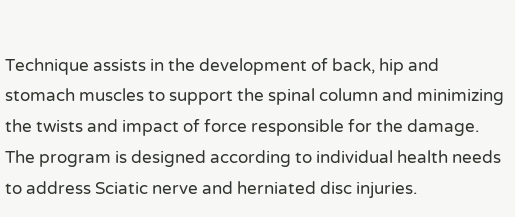Technique assists in the development of back, hip and stomach muscles to support the spinal column and minimizing the twists and impact of force responsible for the damage. The program is designed according to individual health needs to address Sciatic nerve and herniated disc injuries.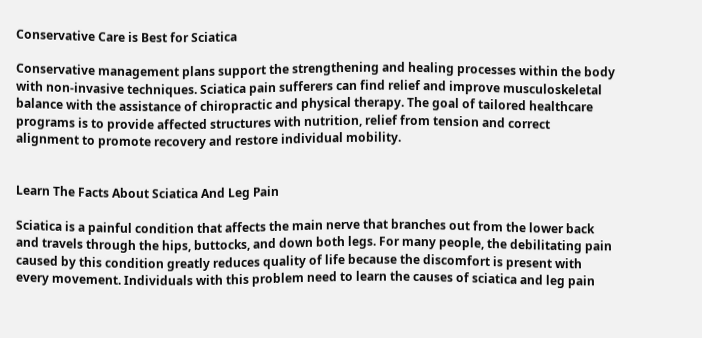Conservative Care is Best for Sciatica

Conservative management plans support the strengthening and healing processes within the body with non-invasive techniques. Sciatica pain sufferers can find relief and improve musculoskeletal balance with the assistance of chiropractic and physical therapy. The goal of tailored healthcare programs is to provide affected structures with nutrition, relief from tension and correct alignment to promote recovery and restore individual mobility.


Learn The Facts About Sciatica And Leg Pain

Sciatica is a painful condition that affects the main nerve that branches out from the lower back and travels through the hips, buttocks, and down both legs. For many people, the debilitating pain caused by this condition greatly reduces quality of life because the discomfort is present with every movement. Individuals with this problem need to learn the causes of sciatica and leg pain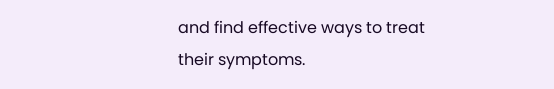and find effective ways to treat their symptoms.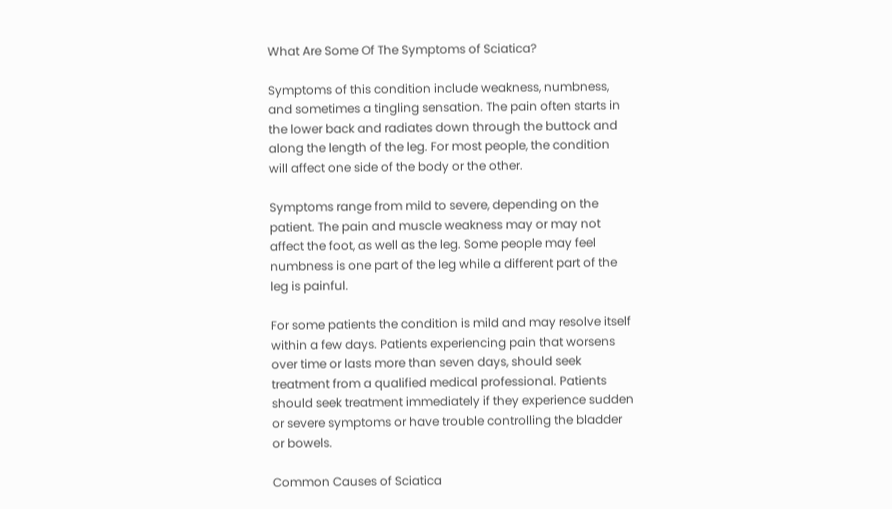What Are Some Of The Symptoms of Sciatica?

Symptoms of this condition include weakness, numbness, and sometimes a tingling sensation. The pain often starts in the lower back and radiates down through the buttock and along the length of the leg. For most people, the condition will affect one side of the body or the other.

Symptoms range from mild to severe, depending on the patient. The pain and muscle weakness may or may not affect the foot, as well as the leg. Some people may feel numbness is one part of the leg while a different part of the leg is painful.

For some patients the condition is mild and may resolve itself within a few days. Patients experiencing pain that worsens over time or lasts more than seven days, should seek treatment from a qualified medical professional. Patients should seek treatment immediately if they experience sudden or severe symptoms or have trouble controlling the bladder or bowels.

Common Causes of Sciatica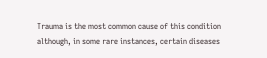Trauma is the most common cause of this condition although, in some rare instances, certain diseases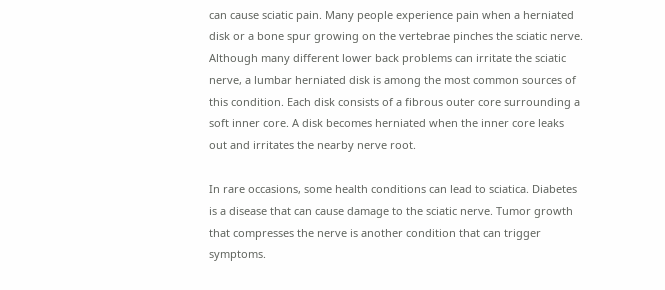can cause sciatic pain. Many people experience pain when a herniated disk or a bone spur growing on the vertebrae pinches the sciatic nerve. Although many different lower back problems can irritate the sciatic nerve, a lumbar herniated disk is among the most common sources of this condition. Each disk consists of a fibrous outer core surrounding a soft inner core. A disk becomes herniated when the inner core leaks out and irritates the nearby nerve root.

In rare occasions, some health conditions can lead to sciatica. Diabetes is a disease that can cause damage to the sciatic nerve. Tumor growth that compresses the nerve is another condition that can trigger symptoms.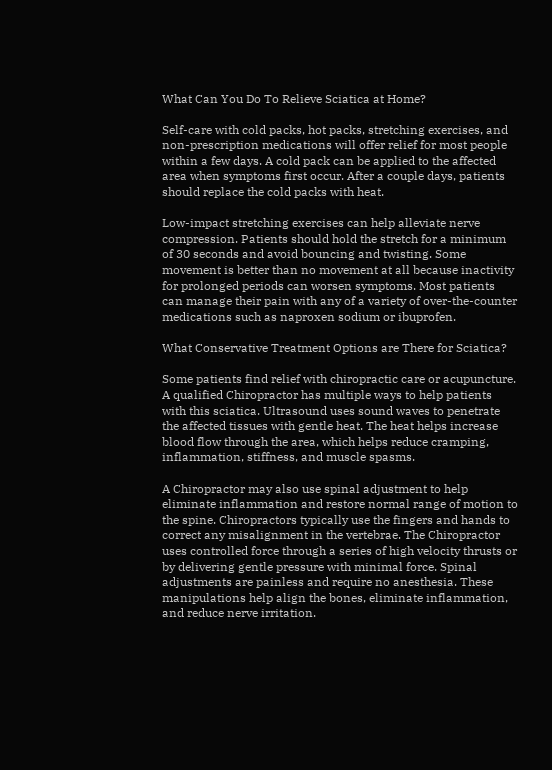What Can You Do To Relieve Sciatica at Home?

Self-care with cold packs, hot packs, stretching exercises, and non-prescription medications will offer relief for most people within a few days. A cold pack can be applied to the affected area when symptoms first occur. After a couple days, patients should replace the cold packs with heat.

Low-impact stretching exercises can help alleviate nerve compression. Patients should hold the stretch for a minimum of 30 seconds and avoid bouncing and twisting. Some movement is better than no movement at all because inactivity for prolonged periods can worsen symptoms. Most patients can manage their pain with any of a variety of over-the-counter medications such as naproxen sodium or ibuprofen.

What Conservative Treatment Options are There for Sciatica?

Some patients find relief with chiropractic care or acupuncture. A qualified Chiropractor has multiple ways to help patients with this sciatica. Ultrasound uses sound waves to penetrate the affected tissues with gentle heat. The heat helps increase blood flow through the area, which helps reduce cramping, inflammation, stiffness, and muscle spasms.

A Chiropractor may also use spinal adjustment to help eliminate inflammation and restore normal range of motion to the spine. Chiropractors typically use the fingers and hands to correct any misalignment in the vertebrae. The Chiropractor uses controlled force through a series of high velocity thrusts or by delivering gentle pressure with minimal force. Spinal adjustments are painless and require no anesthesia. These manipulations help align the bones, eliminate inflammation, and reduce nerve irritation.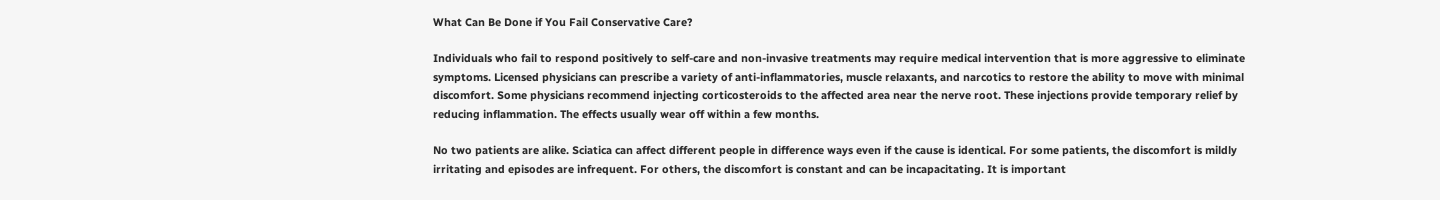What Can Be Done if You Fail Conservative Care?

Individuals who fail to respond positively to self-care and non-invasive treatments may require medical intervention that is more aggressive to eliminate symptoms. Licensed physicians can prescribe a variety of anti-inflammatories, muscle relaxants, and narcotics to restore the ability to move with minimal discomfort. Some physicians recommend injecting corticosteroids to the affected area near the nerve root. These injections provide temporary relief by reducing inflammation. The effects usually wear off within a few months.

No two patients are alike. Sciatica can affect different people in difference ways even if the cause is identical. For some patients, the discomfort is mildly irritating and episodes are infrequent. For others, the discomfort is constant and can be incapacitating. It is important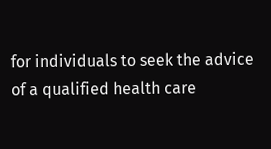for individuals to seek the advice of a qualified health care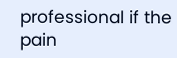professional if the pain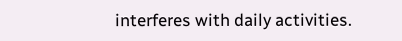interferes with daily activities.